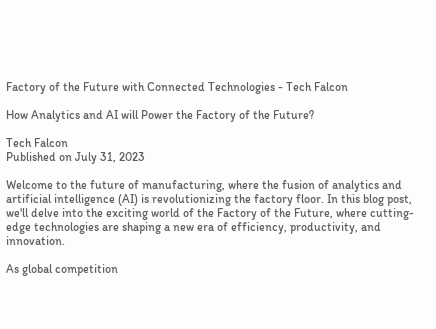Factory of the Future with Connected Technologies - Tech Falcon

How Analytics and AI will Power the Factory of the Future?

Tech Falcon
Published on July 31, 2023

Welcome to the future of manufacturing, where the fusion of analytics and artificial intelligence (AI) is revolutionizing the factory floor. In this blog post, we'll delve into the exciting world of the Factory of the Future, where cutting-edge technologies are shaping a new era of efficiency, productivity, and innovation.

As global competition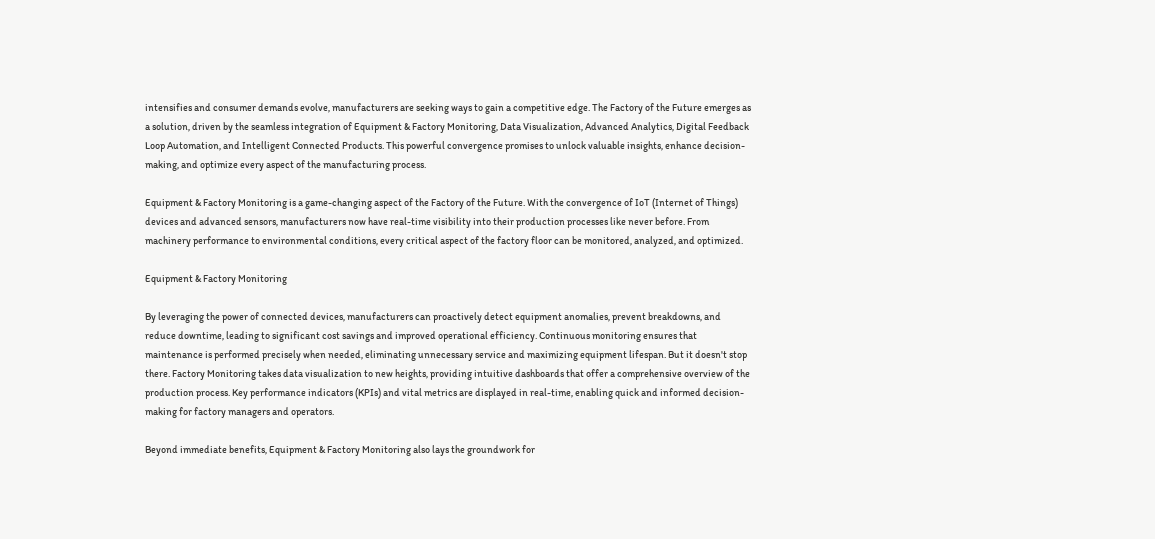intensifies and consumer demands evolve, manufacturers are seeking ways to gain a competitive edge. The Factory of the Future emerges as a solution, driven by the seamless integration of Equipment & Factory Monitoring, Data Visualization, Advanced Analytics, Digital Feedback Loop Automation, and Intelligent Connected Products. This powerful convergence promises to unlock valuable insights, enhance decision-making, and optimize every aspect of the manufacturing process.

Equipment & Factory Monitoring is a game-changing aspect of the Factory of the Future. With the convergence of IoT (Internet of Things) devices and advanced sensors, manufacturers now have real-time visibility into their production processes like never before. From machinery performance to environmental conditions, every critical aspect of the factory floor can be monitored, analyzed, and optimized.

Equipment & Factory Monitoring

By leveraging the power of connected devices, manufacturers can proactively detect equipment anomalies, prevent breakdowns, and reduce downtime, leading to significant cost savings and improved operational efficiency. Continuous monitoring ensures that maintenance is performed precisely when needed, eliminating unnecessary service and maximizing equipment lifespan. But it doesn't stop there. Factory Monitoring takes data visualization to new heights, providing intuitive dashboards that offer a comprehensive overview of the production process. Key performance indicators (KPIs) and vital metrics are displayed in real-time, enabling quick and informed decision-making for factory managers and operators.

Beyond immediate benefits, Equipment & Factory Monitoring also lays the groundwork for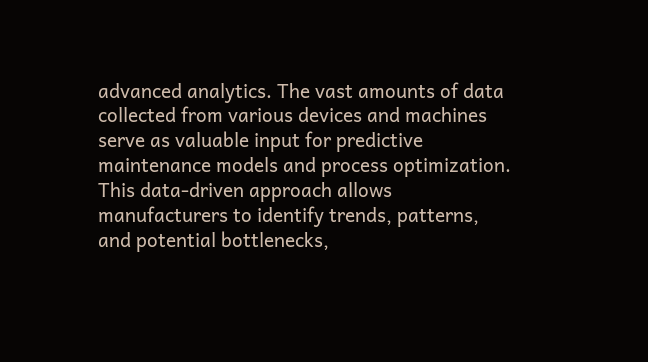advanced analytics. The vast amounts of data collected from various devices and machines serve as valuable input for predictive maintenance models and process optimization. This data-driven approach allows manufacturers to identify trends, patterns, and potential bottlenecks,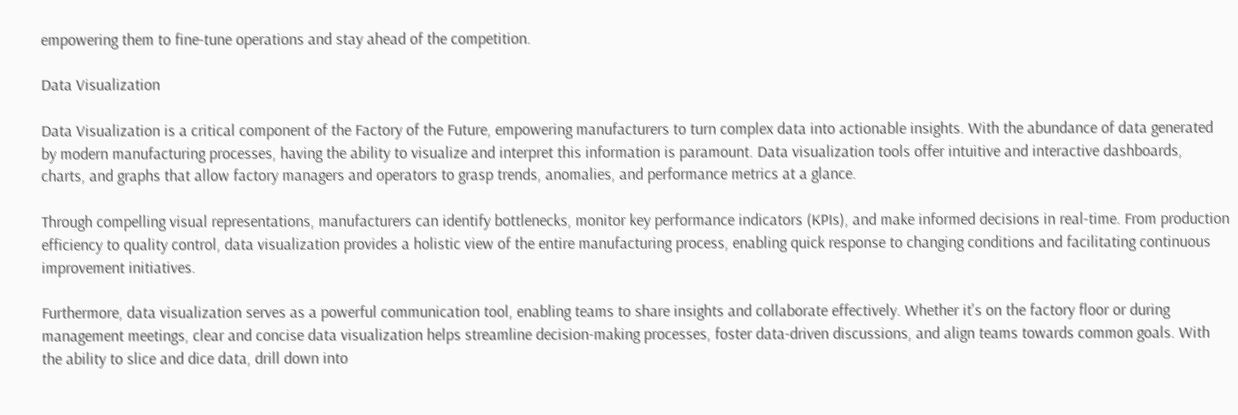empowering them to fine-tune operations and stay ahead of the competition.

Data Visualization

Data Visualization is a critical component of the Factory of the Future, empowering manufacturers to turn complex data into actionable insights. With the abundance of data generated by modern manufacturing processes, having the ability to visualize and interpret this information is paramount. Data visualization tools offer intuitive and interactive dashboards, charts, and graphs that allow factory managers and operators to grasp trends, anomalies, and performance metrics at a glance.

Through compelling visual representations, manufacturers can identify bottlenecks, monitor key performance indicators (KPIs), and make informed decisions in real-time. From production efficiency to quality control, data visualization provides a holistic view of the entire manufacturing process, enabling quick response to changing conditions and facilitating continuous improvement initiatives.

Furthermore, data visualization serves as a powerful communication tool, enabling teams to share insights and collaborate effectively. Whether it's on the factory floor or during management meetings, clear and concise data visualization helps streamline decision-making processes, foster data-driven discussions, and align teams towards common goals. With the ability to slice and dice data, drill down into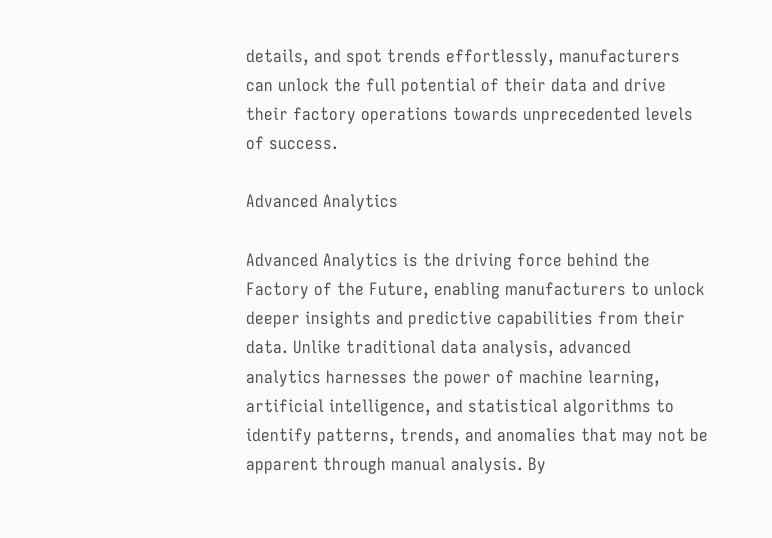details, and spot trends effortlessly, manufacturers can unlock the full potential of their data and drive their factory operations towards unprecedented levels of success.

Advanced Analytics

Advanced Analytics is the driving force behind the Factory of the Future, enabling manufacturers to unlock deeper insights and predictive capabilities from their data. Unlike traditional data analysis, advanced analytics harnesses the power of machine learning, artificial intelligence, and statistical algorithms to identify patterns, trends, and anomalies that may not be apparent through manual analysis. By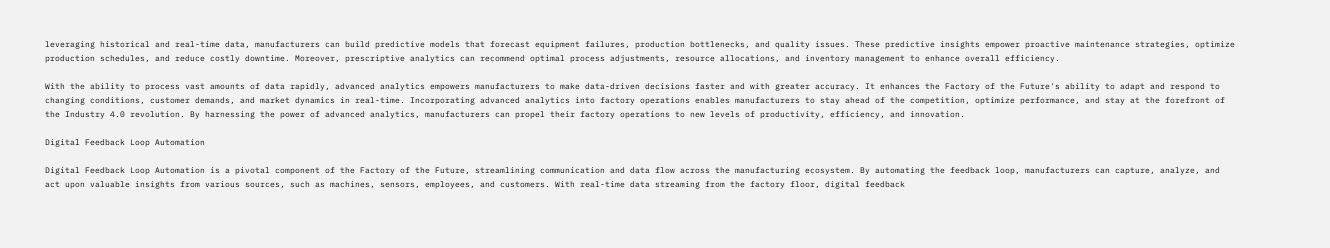leveraging historical and real-time data, manufacturers can build predictive models that forecast equipment failures, production bottlenecks, and quality issues. These predictive insights empower proactive maintenance strategies, optimize production schedules, and reduce costly downtime. Moreover, prescriptive analytics can recommend optimal process adjustments, resource allocations, and inventory management to enhance overall efficiency.

With the ability to process vast amounts of data rapidly, advanced analytics empowers manufacturers to make data-driven decisions faster and with greater accuracy. It enhances the Factory of the Future's ability to adapt and respond to changing conditions, customer demands, and market dynamics in real-time. Incorporating advanced analytics into factory operations enables manufacturers to stay ahead of the competition, optimize performance, and stay at the forefront of the Industry 4.0 revolution. By harnessing the power of advanced analytics, manufacturers can propel their factory operations to new levels of productivity, efficiency, and innovation.

Digital Feedback Loop Automation

Digital Feedback Loop Automation is a pivotal component of the Factory of the Future, streamlining communication and data flow across the manufacturing ecosystem. By automating the feedback loop, manufacturers can capture, analyze, and act upon valuable insights from various sources, such as machines, sensors, employees, and customers. With real-time data streaming from the factory floor, digital feedback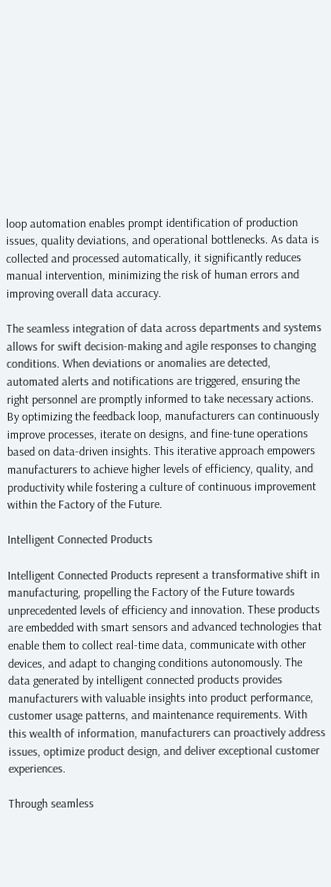loop automation enables prompt identification of production issues, quality deviations, and operational bottlenecks. As data is collected and processed automatically, it significantly reduces manual intervention, minimizing the risk of human errors and improving overall data accuracy.

The seamless integration of data across departments and systems allows for swift decision-making and agile responses to changing conditions. When deviations or anomalies are detected, automated alerts and notifications are triggered, ensuring the right personnel are promptly informed to take necessary actions. By optimizing the feedback loop, manufacturers can continuously improve processes, iterate on designs, and fine-tune operations based on data-driven insights. This iterative approach empowers manufacturers to achieve higher levels of efficiency, quality, and productivity while fostering a culture of continuous improvement within the Factory of the Future.

Intelligent Connected Products

Intelligent Connected Products represent a transformative shift in manufacturing, propelling the Factory of the Future towards unprecedented levels of efficiency and innovation. These products are embedded with smart sensors and advanced technologies that enable them to collect real-time data, communicate with other devices, and adapt to changing conditions autonomously. The data generated by intelligent connected products provides manufacturers with valuable insights into product performance, customer usage patterns, and maintenance requirements. With this wealth of information, manufacturers can proactively address issues, optimize product design, and deliver exceptional customer experiences.

Through seamless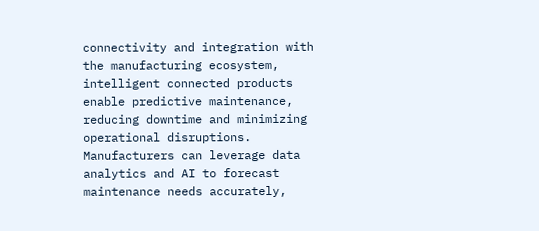connectivity and integration with the manufacturing ecosystem, intelligent connected products enable predictive maintenance, reducing downtime and minimizing operational disruptions. Manufacturers can leverage data analytics and AI to forecast maintenance needs accurately,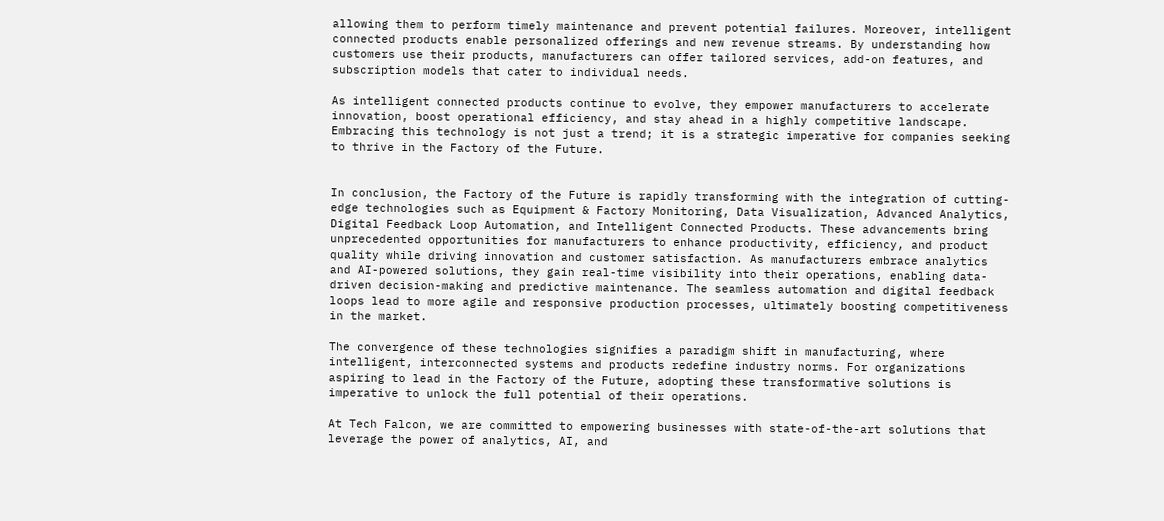allowing them to perform timely maintenance and prevent potential failures. Moreover, intelligent connected products enable personalized offerings and new revenue streams. By understanding how customers use their products, manufacturers can offer tailored services, add-on features, and subscription models that cater to individual needs.

As intelligent connected products continue to evolve, they empower manufacturers to accelerate innovation, boost operational efficiency, and stay ahead in a highly competitive landscape. Embracing this technology is not just a trend; it is a strategic imperative for companies seeking to thrive in the Factory of the Future.


In conclusion, the Factory of the Future is rapidly transforming with the integration of cutting-edge technologies such as Equipment & Factory Monitoring, Data Visualization, Advanced Analytics, Digital Feedback Loop Automation, and Intelligent Connected Products. These advancements bring unprecedented opportunities for manufacturers to enhance productivity, efficiency, and product quality while driving innovation and customer satisfaction. As manufacturers embrace analytics and AI-powered solutions, they gain real-time visibility into their operations, enabling data-driven decision-making and predictive maintenance. The seamless automation and digital feedback loops lead to more agile and responsive production processes, ultimately boosting competitiveness in the market.

The convergence of these technologies signifies a paradigm shift in manufacturing, where intelligent, interconnected systems and products redefine industry norms. For organizations aspiring to lead in the Factory of the Future, adopting these transformative solutions is imperative to unlock the full potential of their operations.

At Tech Falcon, we are committed to empowering businesses with state-of-the-art solutions that leverage the power of analytics, AI, and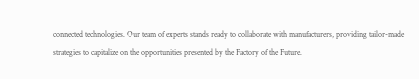connected technologies. Our team of experts stands ready to collaborate with manufacturers, providing tailor-made strategies to capitalize on the opportunities presented by the Factory of the Future.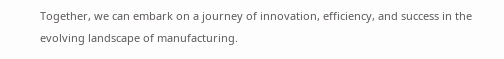Together, we can embark on a journey of innovation, efficiency, and success in the evolving landscape of manufacturing.